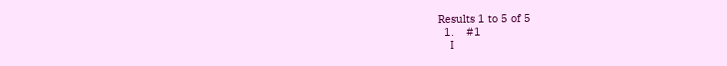Results 1 to 5 of 5
  1.    #1
    I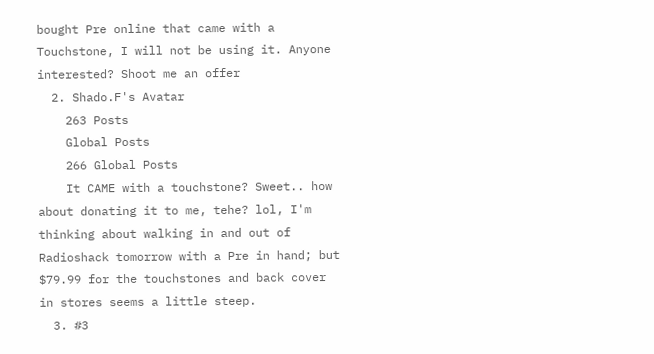bought Pre online that came with a Touchstone, I will not be using it. Anyone interested? Shoot me an offer
  2. Shado.F's Avatar
    263 Posts
    Global Posts
    266 Global Posts
    It CAME with a touchstone? Sweet.. how about donating it to me, tehe? lol, I'm thinking about walking in and out of Radioshack tomorrow with a Pre in hand; but $79.99 for the touchstones and back cover in stores seems a little steep.
  3. #3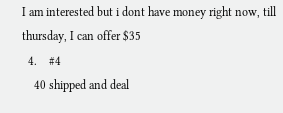I am interested but i dont have money right now, till thursday, I can offer $35
  4.    #4
    40 shipped and deal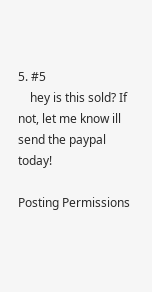5. #5
    hey is this sold? If not, let me know ill send the paypal today!

Posting Permissions